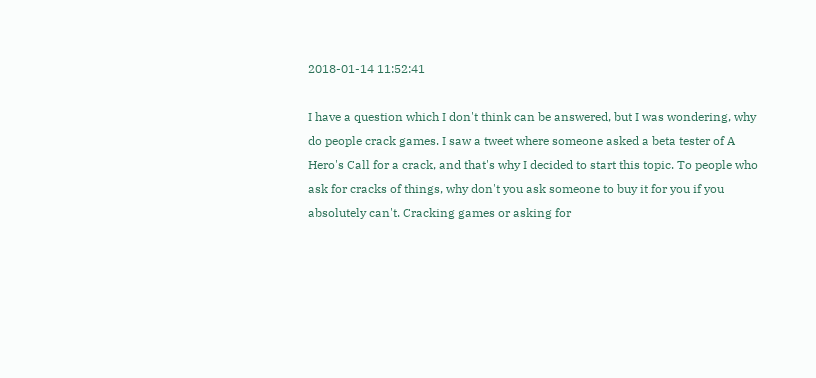2018-01-14 11:52:41

I have a question which I don't think can be answered, but I was wondering, why do people crack games. I saw a tweet where someone asked a beta tester of A Hero's Call for a crack, and that's why I decided to start this topic. To people who ask for cracks of things, why don't you ask someone to buy it for you if you absolutely can't. Cracking games or asking for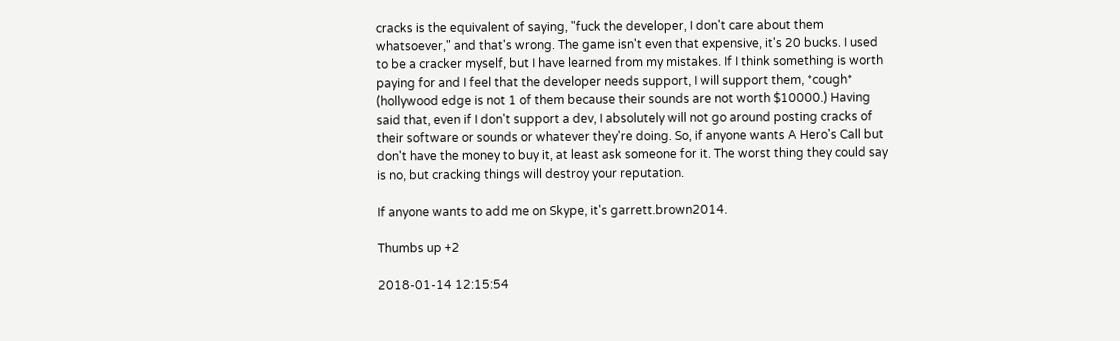cracks is the equivalent of saying, "fuck the developer, I don't care about them whatsoever," and that's wrong. The game isn't even that expensive, it's 20 bucks. I used to be a cracker myself, but I have learned from my mistakes. If I think something is worth paying for and I feel that the developer needs support, I will support them, *cough* (hollywood edge is not 1 of them because their sounds are not worth $10000.) Having said that, even if I don't support a dev, I absolutely will not go around posting cracks of their software or sounds or whatever they're doing. So, if anyone wants A Hero's Call but don't have the money to buy it, at least ask someone for it. The worst thing they could say is no, but cracking things will destroy your reputation.

If anyone wants to add me on Skype, it's garrett.brown2014.

Thumbs up +2

2018-01-14 12:15:54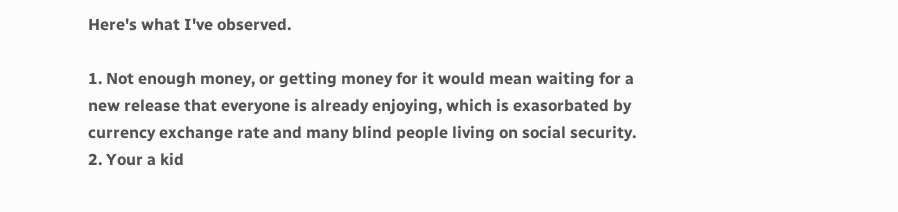Here's what I've observed.

1. Not enough money, or getting money for it would mean waiting for a new release that everyone is already enjoying, which is exasorbated by currency exchange rate and many blind people living on social security.
2. Your a kid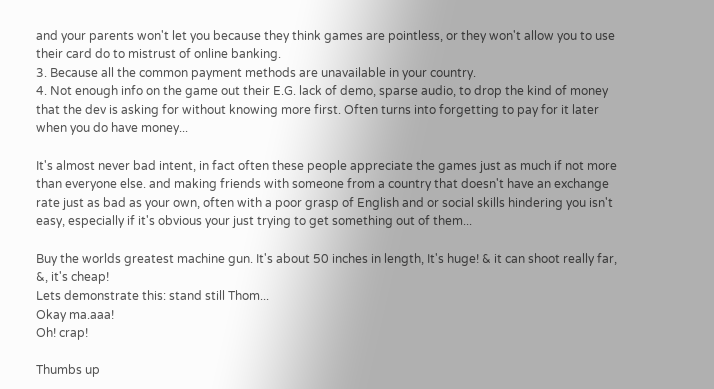and your parents won't let you because they think games are pointless, or they won't allow you to use their card do to mistrust of online banking.
3. Because all the common payment methods are unavailable in your country.
4. Not enough info on the game out their E.G. lack of demo, sparse audio, to drop the kind of money that the dev is asking for without knowing more first. Often turns into forgetting to pay for it later when you do have money...

It's almost never bad intent, in fact often these people appreciate the games just as much if not more than everyone else. and making friends with someone from a country that doesn't have an exchange rate just as bad as your own, often with a poor grasp of English and or social skills hindering you isn't easy, especially if it's obvious your just trying to get something out of them...

Buy the worlds greatest machine gun. It's about 50 inches in length, It's huge! & it can shoot really far, &, it's cheap!
Lets demonstrate this: stand still Thom...
Okay ma.aaa!
Oh! crap!

Thumbs up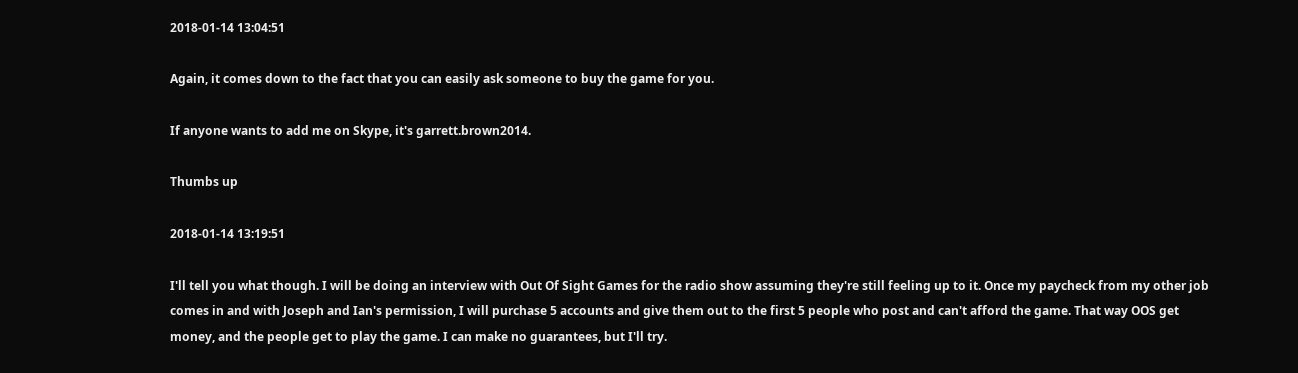2018-01-14 13:04:51

Again, it comes down to the fact that you can easily ask someone to buy the game for you.

If anyone wants to add me on Skype, it's garrett.brown2014.

Thumbs up

2018-01-14 13:19:51

I'll tell you what though. I will be doing an interview with Out Of Sight Games for the radio show assuming they're still feeling up to it. Once my paycheck from my other job comes in and with Joseph and Ian's permission, I will purchase 5 accounts and give them out to the first 5 people who post and can't afford the game. That way OOS get money, and the people get to play the game. I can make no guarantees, but I'll try.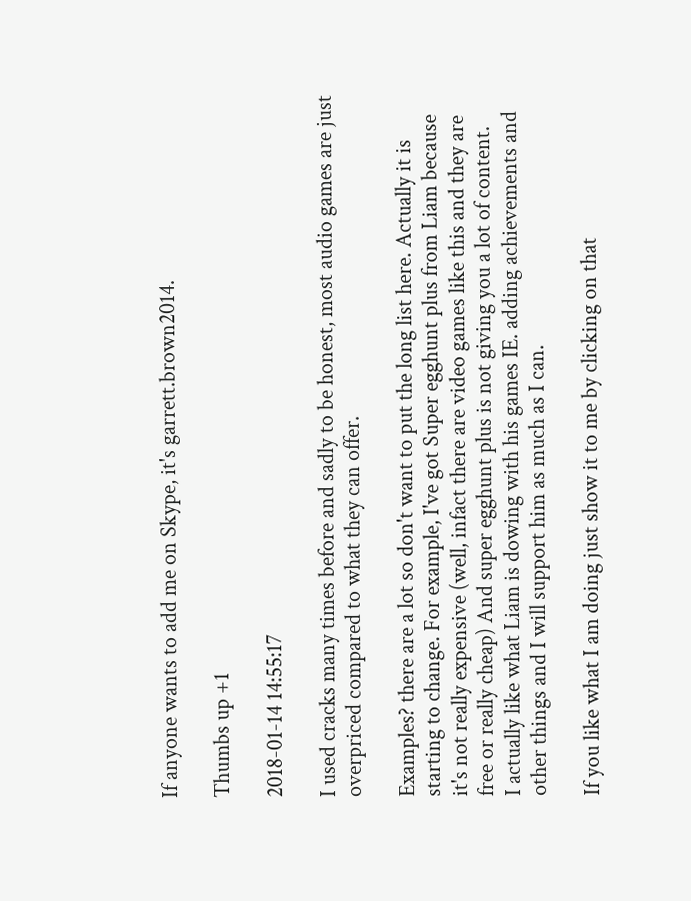If anyone wants to add me on Skype, it's garrett.brown2014.

Thumbs up +1

2018-01-14 14:55:17

I used cracks many times before and sadly to be honest, most audio games are just overpriced compared to what they can offer.

Examples? there are a lot so don't want to put the long list here. Actually it is starting to change. For example, I've got Super egghunt plus from Liam because it's not really expensive (well, infact there are video games like this and they are free or really cheap) And super egghunt plus is not giving you a lot of content.
I actually like what Liam is dowing with his games IE. adding achievements and other things and I will support him as much as I can.

If you like what I am doing just show it to me by clicking on that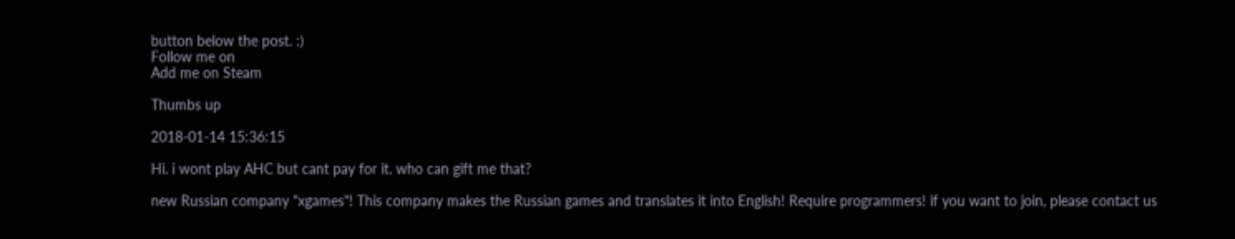button below the post. :)
Follow me on
Add me on Steam

Thumbs up

2018-01-14 15:36:15

Hi. i wont play AHC but cant pay for it. who can gift me that?

new Russian company "xgames"! This company makes the Russian games and translates it into English! Require programmers! if you want to join, please contact us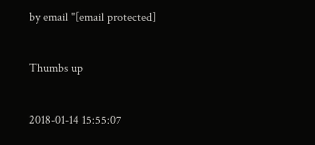by email "[email protected]

Thumbs up

2018-01-14 15:55:07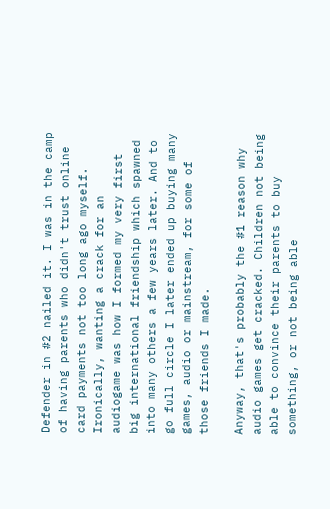Defender in #2 nailed it. I was in the camp of having parents who didn't trust online card payments not too long ago myself. Ironically, wanting a crack for an audiogame was how I formed my very first big international friendship which spawned into many others a few years later. And to go full circle I later ended up buying many games, audio or mainstream, for some of those friends I made.

Anyway, that's probably the #1 reason why audio games get cracked. Children not being able to convince their parents to buy something, or not being able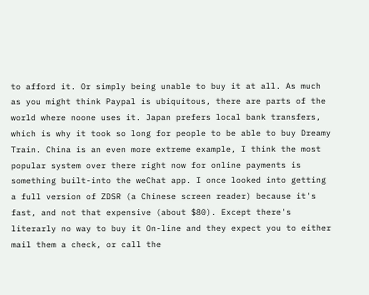to afford it. Or simply being unable to buy it at all. As much as you might think Paypal is ubiquitous, there are parts of the world where noone uses it. Japan prefers local bank transfers, which is why it took so long for people to be able to buy Dreamy Train. China is an even more extreme example, I think the most popular system over there right now for online payments is something built-into the weChat app. I once looked into getting a full version of ZDSR (a Chinese screen reader) because it's fast, and not that expensive (about $80). Except there's literarly no way to buy it On-line and they expect you to either mail them a check, or call the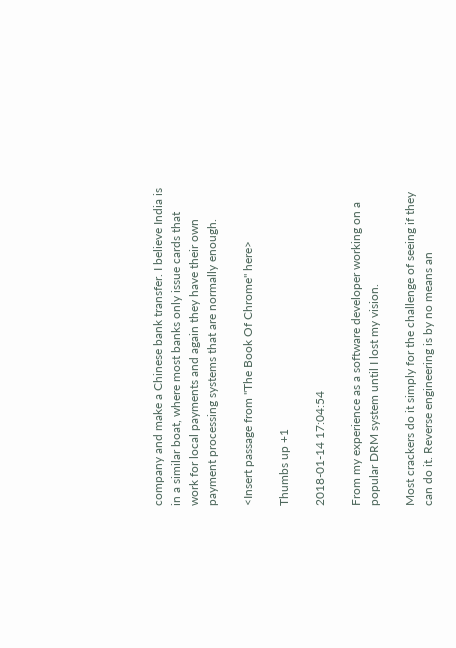company and make a Chinese bank transfer. I believe India is in a similar boat, where most banks only issue cards that work for local payments and again they have their own payment processing systems that are normally enough.

<Insert passage from "The Book Of Chrome" here>

Thumbs up +1

2018-01-14 17:04:54

From my experience as a software developer working on a popular DRM system until I lost my vision.

Most crackers do it simply for the challenge of seeing if they can do it. Reverse engineering is by no means an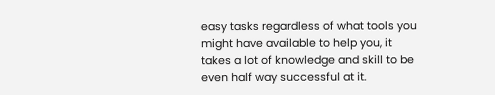easy tasks regardless of what tools you might have available to help you, it takes a lot of knowledge and skill to be even half way successful at it.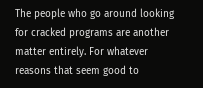The people who go around looking for cracked programs are another matter entirely. For whatever reasons that seem good to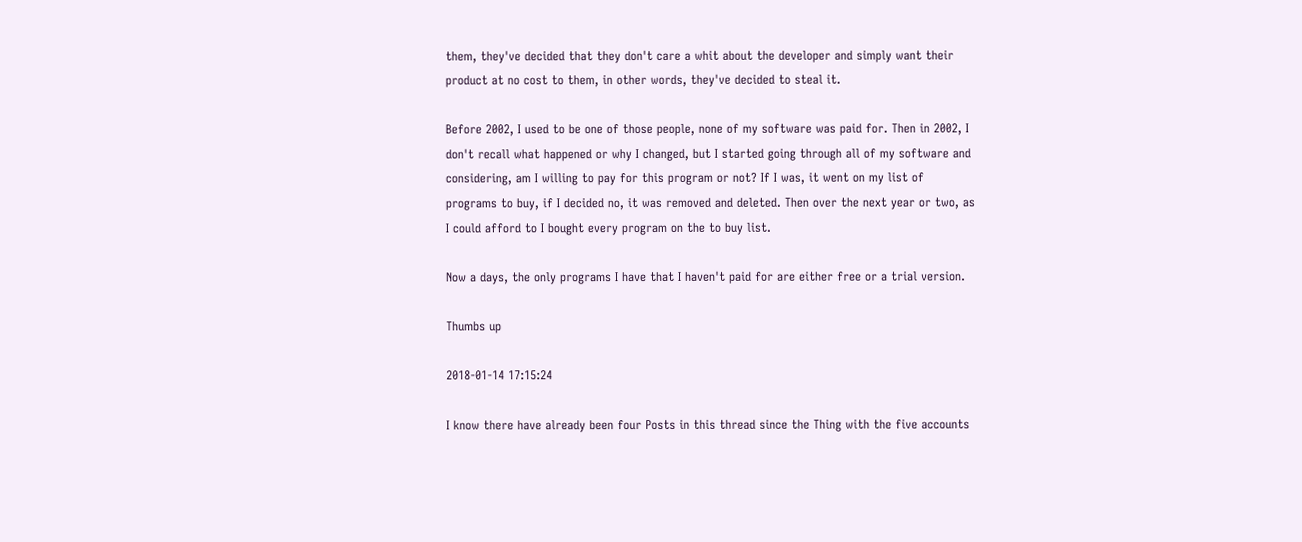them, they've decided that they don't care a whit about the developer and simply want their product at no cost to them, in other words, they've decided to steal it.

Before 2002, I used to be one of those people, none of my software was paid for. Then in 2002, I don't recall what happened or why I changed, but I started going through all of my software and considering, am I willing to pay for this program or not? If I was, it went on my list of programs to buy, if I decided no, it was removed and deleted. Then over the next year or two, as I could afford to I bought every program on the to buy list.

Now a days, the only programs I have that I haven't paid for are either free or a trial version.

Thumbs up

2018-01-14 17:15:24

I know there have already been four Posts in this thread since the Thing with the five accounts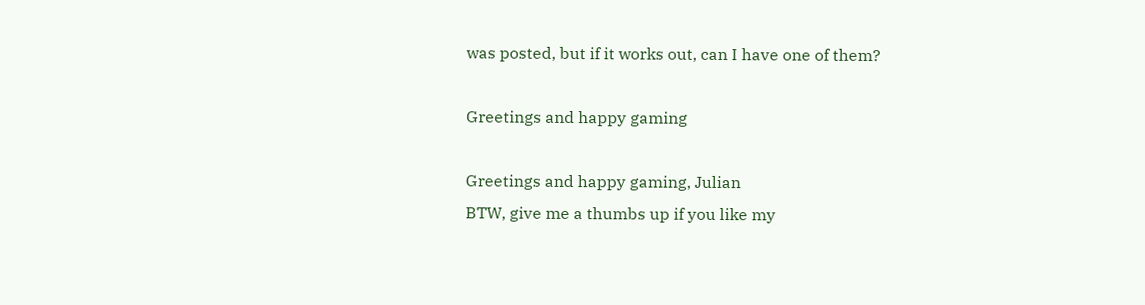was posted, but if it works out, can I have one of them?

Greetings and happy gaming

Greetings and happy gaming, Julian
BTW, give me a thumbs up if you like my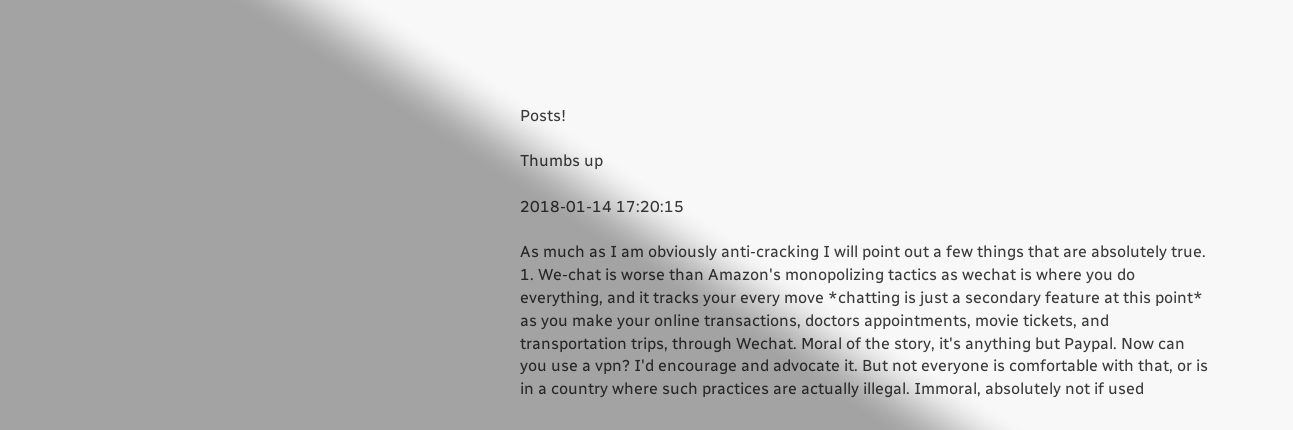Posts!

Thumbs up

2018-01-14 17:20:15

As much as I am obviously anti-cracking I will point out a few things that are absolutely true.
1. We-chat is worse than Amazon's monopolizing tactics as wechat is where you do everything, and it tracks your every move *chatting is just a secondary feature at this point* as you make your online transactions, doctors appointments, movie tickets, and transportation trips, through Wechat. Moral of the story, it's anything but Paypal. Now can you use a vpn? I'd encourage and advocate it. But not everyone is comfortable with that, or is in a country where such practices are actually illegal. Immoral, absolutely not if used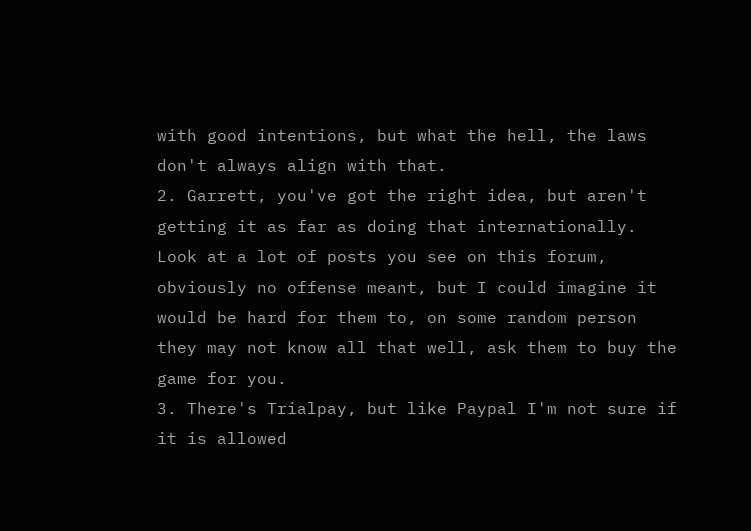with good intentions, but what the hell, the laws don't always align with that.
2. Garrett, you've got the right idea, but aren't getting it as far as doing that internationally. Look at a lot of posts you see on this forum, obviously no offense meant, but I could imagine it would be hard for them to, on some random person they may not know all that well, ask them to buy the game for you.
3. There's Trialpay, but like Paypal I'm not sure if it is allowed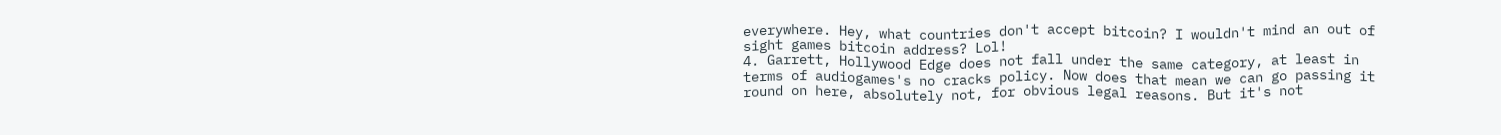everywhere. Hey, what countries don't accept bitcoin? I wouldn't mind an out of sight games bitcoin address? Lol!
4. Garrett, Hollywood Edge does not fall under the same category, at least in terms of audiogames's no cracks policy. Now does that mean we can go passing it round on here, absolutely not, for obvious legal reasons. But it's not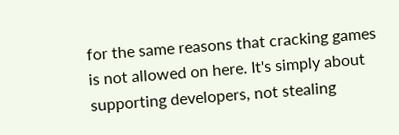for the same reasons that cracking games is not allowed on here. It's simply about supporting developers, not stealing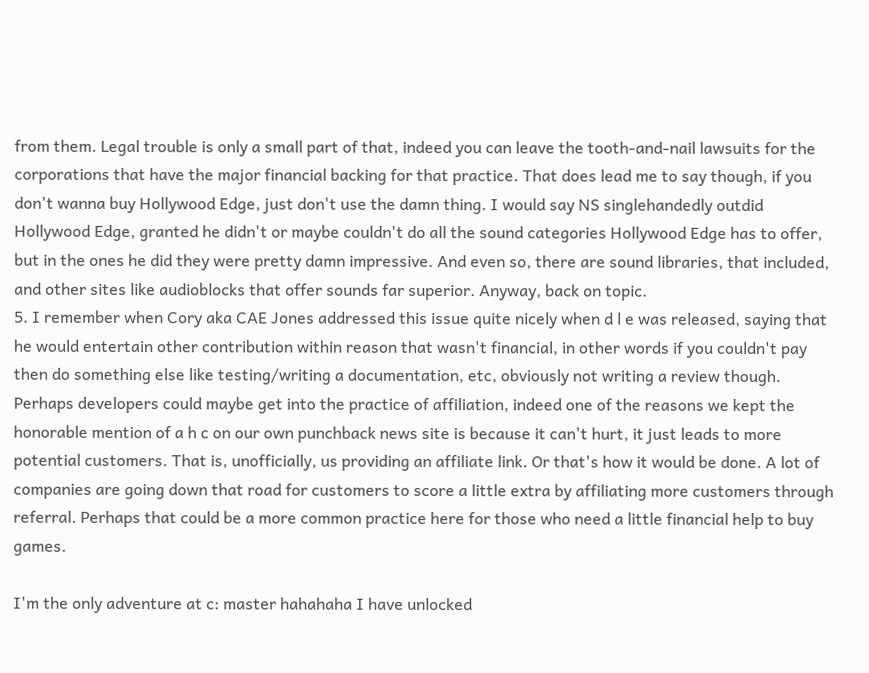from them. Legal trouble is only a small part of that, indeed you can leave the tooth-and-nail lawsuits for the corporations that have the major financial backing for that practice. That does lead me to say though, if you don't wanna buy Hollywood Edge, just don't use the damn thing. I would say NS singlehandedly outdid Hollywood Edge, granted he didn't or maybe couldn't do all the sound categories Hollywood Edge has to offer, but in the ones he did they were pretty damn impressive. And even so, there are sound libraries, that included, and other sites like audioblocks that offer sounds far superior. Anyway, back on topic.
5. I remember when Cory aka CAE Jones addressed this issue quite nicely when d l e was released, saying that he would entertain other contribution within reason that wasn't financial, in other words if you couldn't pay then do something else like testing/writing a documentation, etc, obviously not writing a review though. Perhaps developers could maybe get into the practice of affiliation, indeed one of the reasons we kept the honorable mention of a h c on our own punchback news site is because it can't hurt, it just leads to more potential customers. That is, unofficially, us providing an affiliate link. Or that's how it would be done. A lot of companies are going down that road for customers to score a little extra by affiliating more customers through referral. Perhaps that could be a more common practice here for those who need a little financial help to buy games.

I'm the only adventure at c: master hahahaha I have unlocked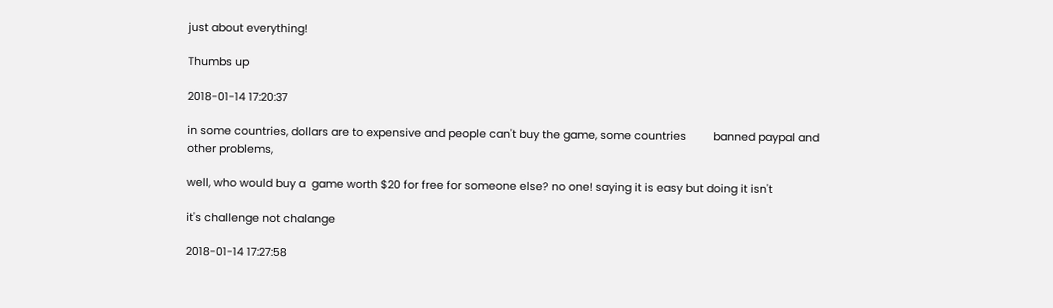just about everything!

Thumbs up

2018-01-14 17:20:37

in some countries, dollars are to expensive and people can't buy the game, some countries         banned paypal and other problems,

well, who would buy a  game worth $20 for free for someone else? no one! saying it is easy but doing it isn't

it's challenge not chalange

2018-01-14 17:27:58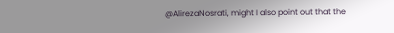@AlirezaNosrati, might I also point out that the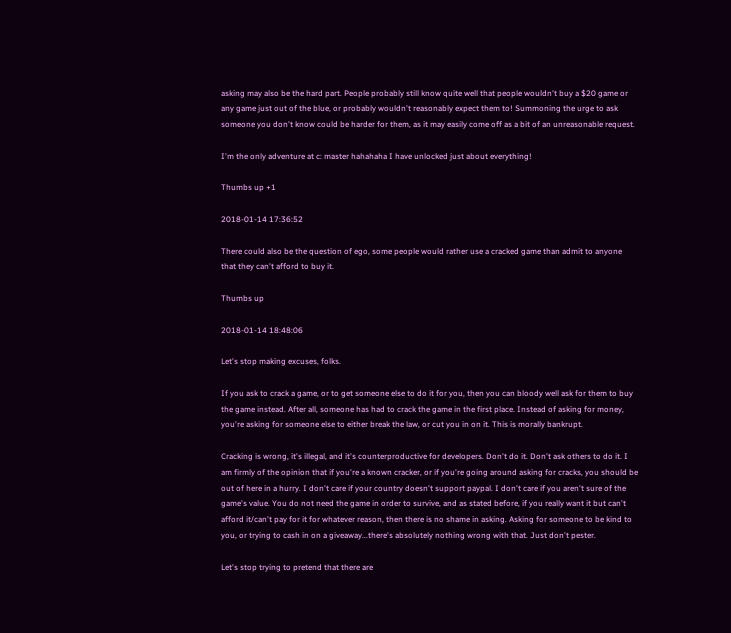asking may also be the hard part. People probably still know quite well that people wouldn't buy a $20 game or any game just out of the blue, or probably wouldn't reasonably expect them to! Summoning the urge to ask someone you don't know could be harder for them, as it may easily come off as a bit of an unreasonable request.

I'm the only adventure at c: master hahahaha I have unlocked just about everything!

Thumbs up +1

2018-01-14 17:36:52

There could also be the question of ego, some people would rather use a cracked game than admit to anyone that they can't afford to buy it.

Thumbs up

2018-01-14 18:48:06

Let's stop making excuses, folks.

If you ask to crack a game, or to get someone else to do it for you, then you can bloody well ask for them to buy the game instead. After all, someone has had to crack the game in the first place. Instead of asking for money, you're asking for someone else to either break the law, or cut you in on it. This is morally bankrupt.

Cracking is wrong, it's illegal, and it's counterproductive for developers. Don't do it. Don't ask others to do it. I am firmly of the opinion that if you're a known cracker, or if you're going around asking for cracks, you should be out of here in a hurry. I don't care if your country doesn't support paypal. I don't care if you aren't sure of the game's value. You do not need the game in order to survive, and as stated before, if you really want it but can't afford it/can't pay for it for whatever reason, then there is no shame in asking. Asking for someone to be kind to you, or trying to cash in on a giveaway...there's absolutely nothing wrong with that. Just don't pester.

Let's stop trying to pretend that there are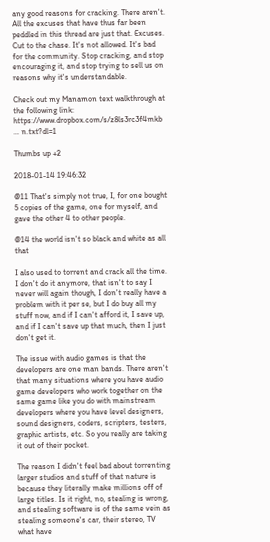any good reasons for cracking. There aren't. All the excuses that have thus far been peddled in this thread are just that. Excuses. Cut to the chase. It's not allowed. It's bad for the community. Stop cracking, and stop encouraging it, and stop trying to sell us on reasons why it's understandable.

Check out my Manamon text walkthrough at the following link:
https://www.dropbox.com/s/z8ls3rc3f4mkb … n.txt?dl=1

Thumbs up +2

2018-01-14 19:46:32

@11 That's simply not true, I, for one bought 5 copies of the game, one for myself, and gave the other 4 to other people.

@14 the world isn't so black and white as all that

I also used to torrent and crack all the time. I don't do it anymore, that isn't to say I never will again though, I don't really have a problem with it per se, but I do buy all my stuff now, and if I can't afford it, I save up, and if I can't save up that much, then I just don't get it.

The issue with audio games is that the developers are one man bands. There aren't that many situations where you have audio game developers who work together on the same game like you do with mainstream developers where you have level designers, sound designers, coders, scripters, testers, graphic artists, etc. So you really are taking it out of their pocket.

The reason I didn't feel bad about torrenting larger studios and stuff of that nature is because they literally make millions off of large titles. Is it right, no, stealing is wrong, and stealing software is of the same vein as stealing someone's car, their stereo, TV what have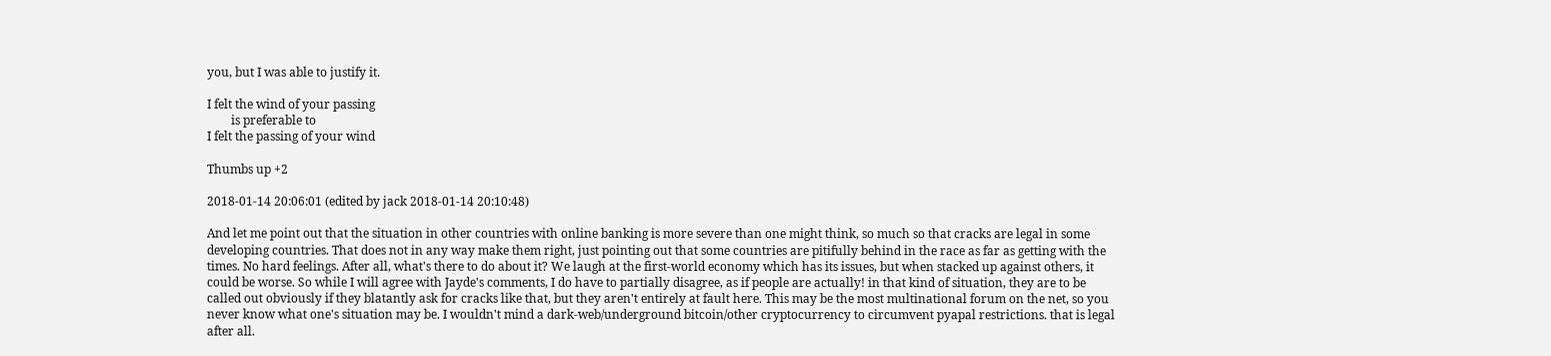you, but I was able to justify it.

I felt the wind of your passing
        is preferable to
I felt the passing of your wind

Thumbs up +2

2018-01-14 20:06:01 (edited by jack 2018-01-14 20:10:48)

And let me point out that the situation in other countries with online banking is more severe than one might think, so much so that cracks are legal in some developing countries. That does not in any way make them right, just pointing out that some countries are pitifully behind in the race as far as getting with the times. No hard feelings. After all, what's there to do about it? We laugh at the first-world economy which has its issues, but when stacked up against others, it could be worse. So while I will agree with Jayde's comments, I do have to partially disagree, as if people are actually! in that kind of situation, they are to be called out obviously if they blatantly ask for cracks like that, but they aren't entirely at fault here. This may be the most multinational forum on the net, so you never know what one's situation may be. I wouldn't mind a dark-web/underground bitcoin/other cryptocurrency to circumvent pyapal restrictions. that is legal after all.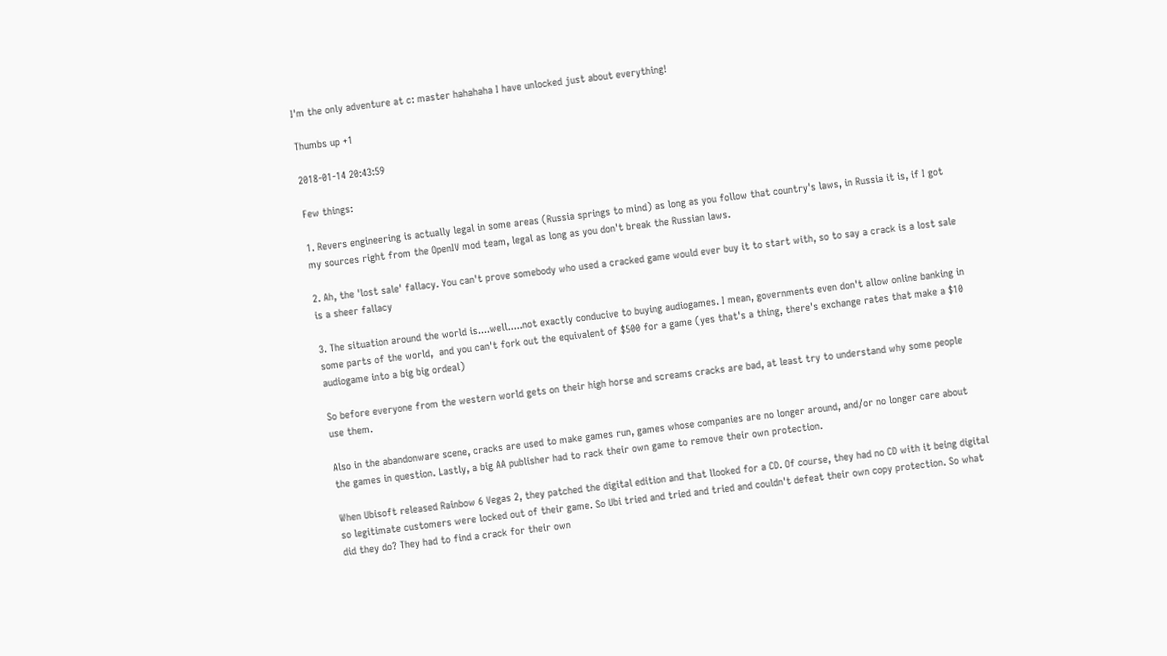I'm the only adventure at c: master hahahaha I have unlocked just about everything!

Thumbs up +1

2018-01-14 20:43:59

Few things:

1. Revers engineering is actually legal in some areas (Russia springs to mind) as long as you follow that country's laws, in Russia it is, if I got my sources right from the OpenIV mod team, legal as long as you don't break the Russian laws.

2. Ah, the 'lost sale' fallacy. You can't prove somebody who used a cracked game would ever buy it to start with, so to say a crack is a lost sale is a sheer fallacy

3. The situation around the world is....well.....not exactly conducive to buying audiogames. I mean, governments even don't allow online banking in some parts of the world,  and you can't fork out the equivalent of $500 for a game (yes that's a thing, there's exchange rates that make a $10 audiogame into a big big ordeal)

So before everyone from the western world gets on their high horse and screams cracks are bad, at least try to understand why some people use them.

Also in the abandonware scene, cracks are used to make games run, games whose companies are no longer around, and/or no longer care about the games in question. Lastly, a big AA publisher had to rack their own game to remove their own protection.

When Ubisoft released Rainbow 6 Vegas 2, they patched the digital edition and that llooked for a CD. Of course, they had no CD with it being digital so legitimate customers were locked out of their game. So Ubi tried and tried and tried and couldn't defeat their own copy protection. So what did they do? They had to find a crack for their own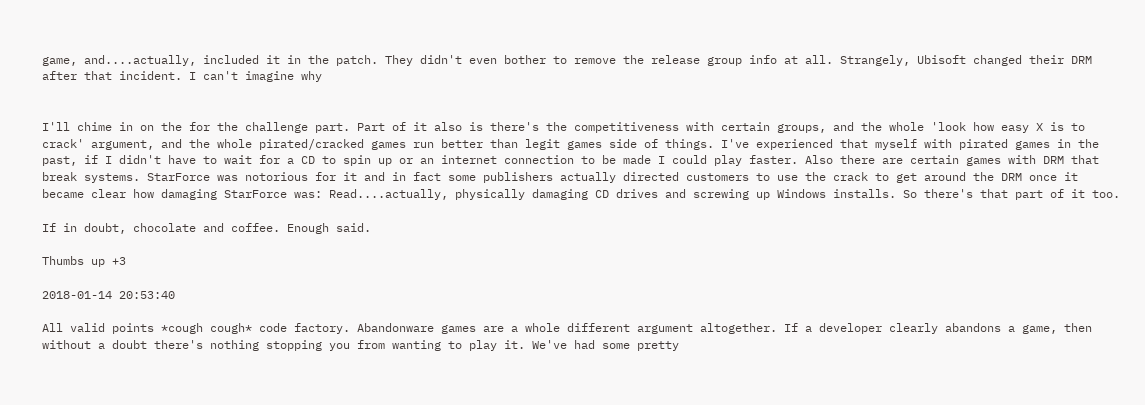game, and....actually, included it in the patch. They didn't even bother to remove the release group info at all. Strangely, Ubisoft changed their DRM after that incident. I can't imagine why


I'll chime in on the for the challenge part. Part of it also is there's the competitiveness with certain groups, and the whole 'look how easy X is to crack' argument, and the whole pirated/cracked games run better than legit games side of things. I've experienced that myself with pirated games in the past, if I didn't have to wait for a CD to spin up or an internet connection to be made I could play faster. Also there are certain games with DRM that break systems. StarForce was notorious for it and in fact some publishers actually directed customers to use the crack to get around the DRM once it became clear how damaging StarForce was: Read....actually, physically damaging CD drives and screwing up Windows installs. So there's that part of it too.

If in doubt, chocolate and coffee. Enough said.

Thumbs up +3

2018-01-14 20:53:40

All valid points *cough cough* code factory. Abandonware games are a whole different argument altogether. If a developer clearly abandons a game, then without a doubt there's nothing stopping you from wanting to play it. We've had some pretty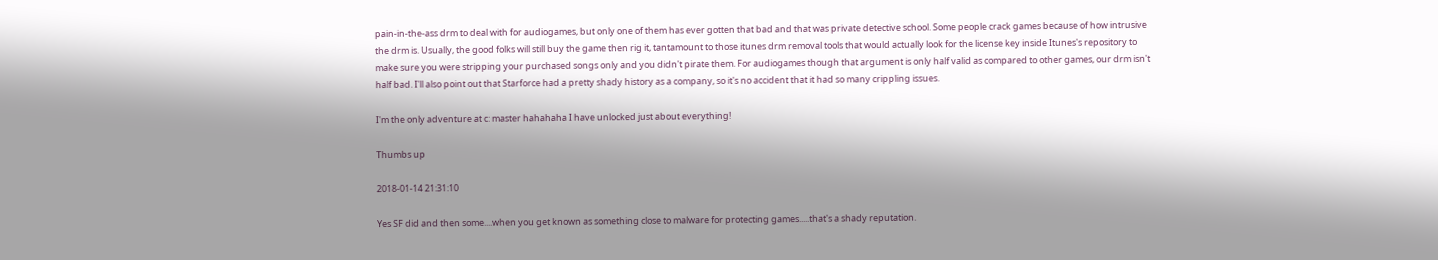pain-in-the-ass drm to deal with for audiogames, but only one of them has ever gotten that bad and that was private detective school. Some people crack games because of how intrusive the drm is. Usually, the good folks will still buy the game then rig it, tantamount to those itunes drm removal tools that would actually look for the license key inside Itunes's repository to make sure you were stripping your purchased songs only and you didn't pirate them. For audiogames though that argument is only half valid as compared to other games, our drm isn't half bad. I'll also point out that Starforce had a pretty shady history as a company, so it's no accident that it had so many crippling issues.

I'm the only adventure at c: master hahahaha I have unlocked just about everything!

Thumbs up

2018-01-14 21:31:10

Yes SF did and then some....when you get known as something close to malware for protecting games.....that's a shady reputation.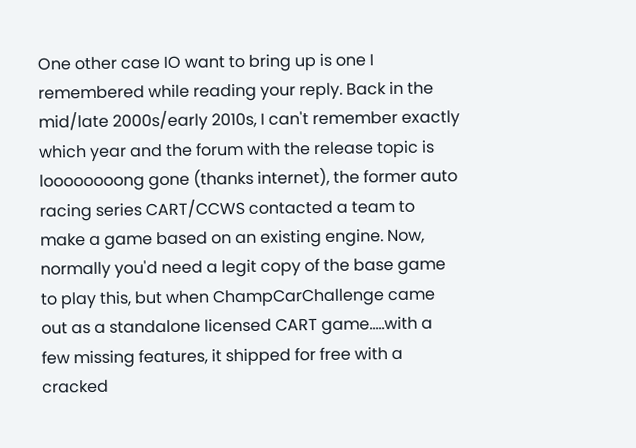One other case IO want to bring up is one I remembered while reading your reply. Back in the mid/late 2000s/early 2010s, I can't remember exactly which year and the forum with the release topic is loooooooong gone (thanks internet), the former auto racing series CART/CCWS contacted a team to make a game based on an existing engine. Now, normally you'd need a legit copy of the base game to play this, but when ChampCarChallenge came out as a standalone licensed CART game.....with a few missing features, it shipped for free with a cracked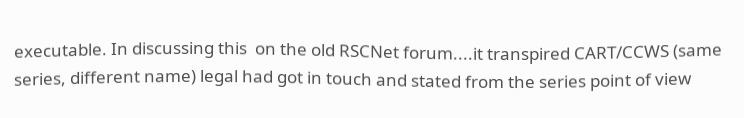executable. In discussing this  on the old RSCNet forum....it transpired CART/CCWS (same series, different name) legal had got in touch and stated from the series point of view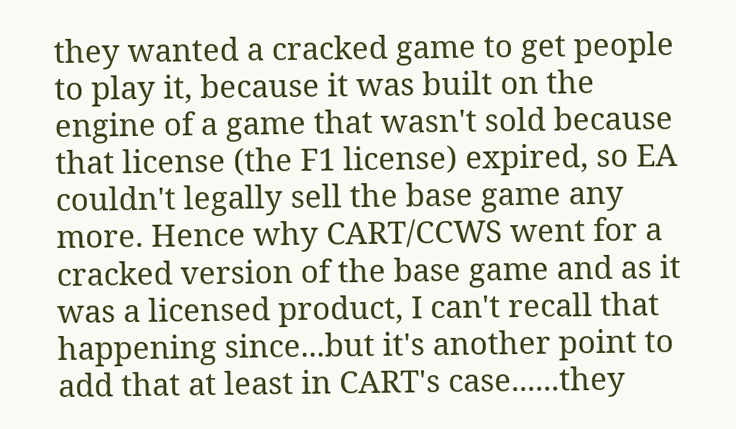they wanted a cracked game to get people to play it, because it was built on the engine of a game that wasn't sold because that license (the F1 license) expired, so EA couldn't legally sell the base game any more. Hence why CART/CCWS went for a cracked version of the base game and as it was a licensed product, I can't recall that happening since...but it's another point to add that at least in CART's case......they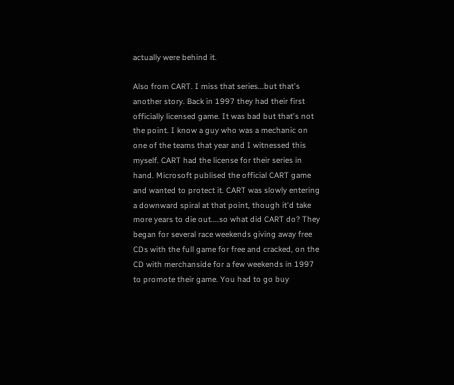actually were behind it.

Also from CART. I miss that series...but that's another story. Back in 1997 they had their first officially licensed game. It was bad but that's not the point. I know a guy who was a mechanic on one of the teams that year and I witnessed this myself. CART had the license for their series in hand. Microsoft publised the official CART game and wanted to protect it. CART was slowly entering a downward spiral at that point, though it'd take more years to die out....so what did CART do? They began for several race weekends giving away free CDs with the full game for free and cracked, on the CD with merchanside for a few weekends in 1997 to promote their game. You had to go buy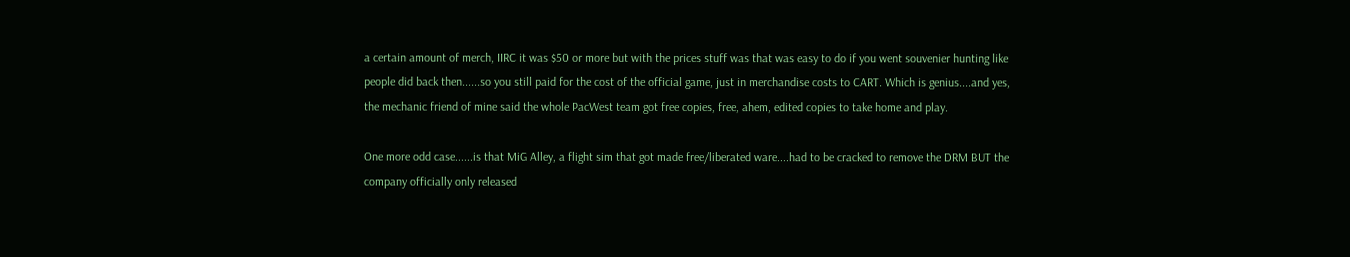a certain amount of merch, IIRC it was $50 or more but with the prices stuff was that was easy to do if you went souvenier hunting like people did back then......so you still paid for the cost of the official game, just in merchandise costs to CART. Which is genius....and yes, the mechanic friend of mine said the whole PacWest team got free copies, free, ahem, edited copies to take home and play.

One more odd case......is that MiG Alley, a flight sim that got made free/liberated ware....had to be cracked to remove the DRM BUT the company officially only released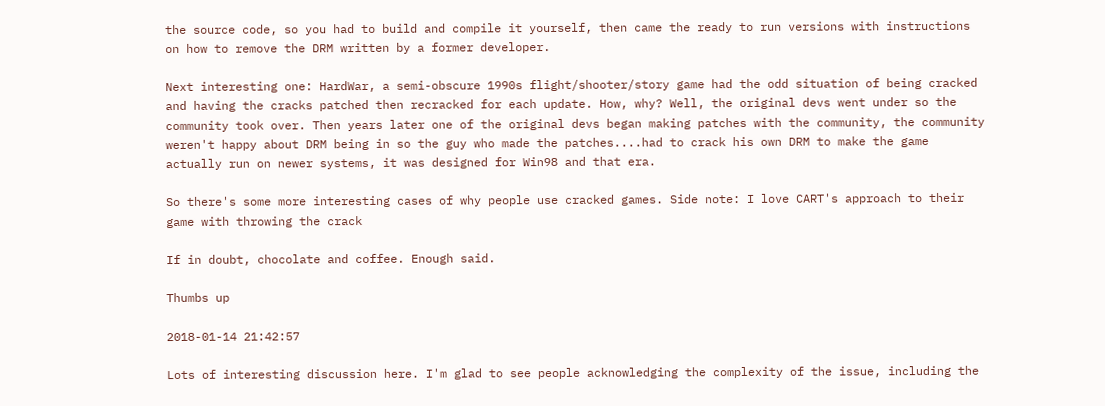the source code, so you had to build and compile it yourself, then came the ready to run versions with instructions on how to remove the DRM written by a former developer.

Next interesting one: HardWar, a semi-obscure 1990s flight/shooter/story game had the odd situation of being cracked and having the cracks patched then recracked for each update. How, why? Well, the original devs went under so the community took over. Then years later one of the original devs began making patches with the community, the community weren't happy about DRM being in so the guy who made the patches....had to crack his own DRM to make the game actually run on newer systems, it was designed for Win98 and that era.

So there's some more interesting cases of why people use cracked games. Side note: I love CART's approach to their game with throwing the crack

If in doubt, chocolate and coffee. Enough said.

Thumbs up

2018-01-14 21:42:57

Lots of interesting discussion here. I'm glad to see people acknowledging the complexity of the issue, including the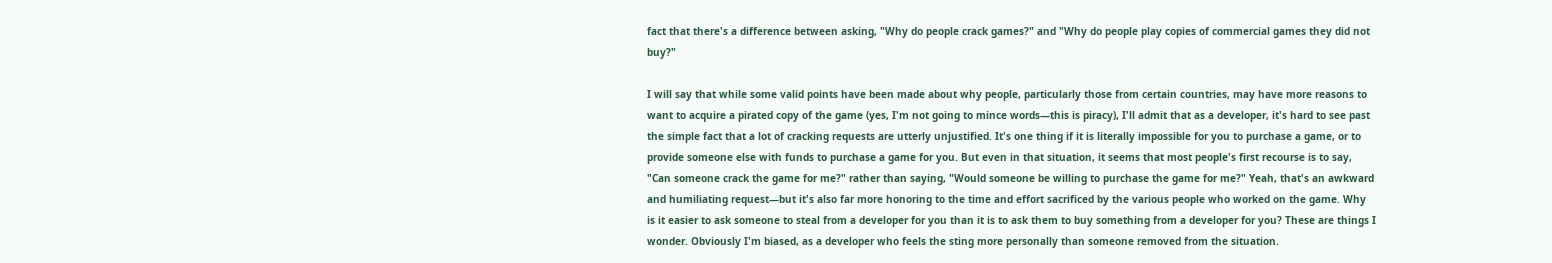fact that there's a difference between asking, "Why do people crack games?" and "Why do people play copies of commercial games they did not buy?"

I will say that while some valid points have been made about why people, particularly those from certain countries, may have more reasons to want to acquire a pirated copy of the game (yes, I'm not going to mince words—this is piracy), I'll admit that as a developer, it's hard to see past the simple fact that a lot of cracking requests are utterly unjustified. It's one thing if it is literally impossible for you to purchase a game, or to provide someone else with funds to purchase a game for you. But even in that situation, it seems that most people's first recourse is to say, "Can someone crack the game for me?" rather than saying, "Would someone be willing to purchase the game for me?" Yeah, that's an awkward and humiliating request—but it's also far more honoring to the time and effort sacrificed by the various people who worked on the game. Why is it easier to ask someone to steal from a developer for you than it is to ask them to buy something from a developer for you? These are things I wonder. Obviously I'm biased, as a developer who feels the sting more personally than someone removed from the situation.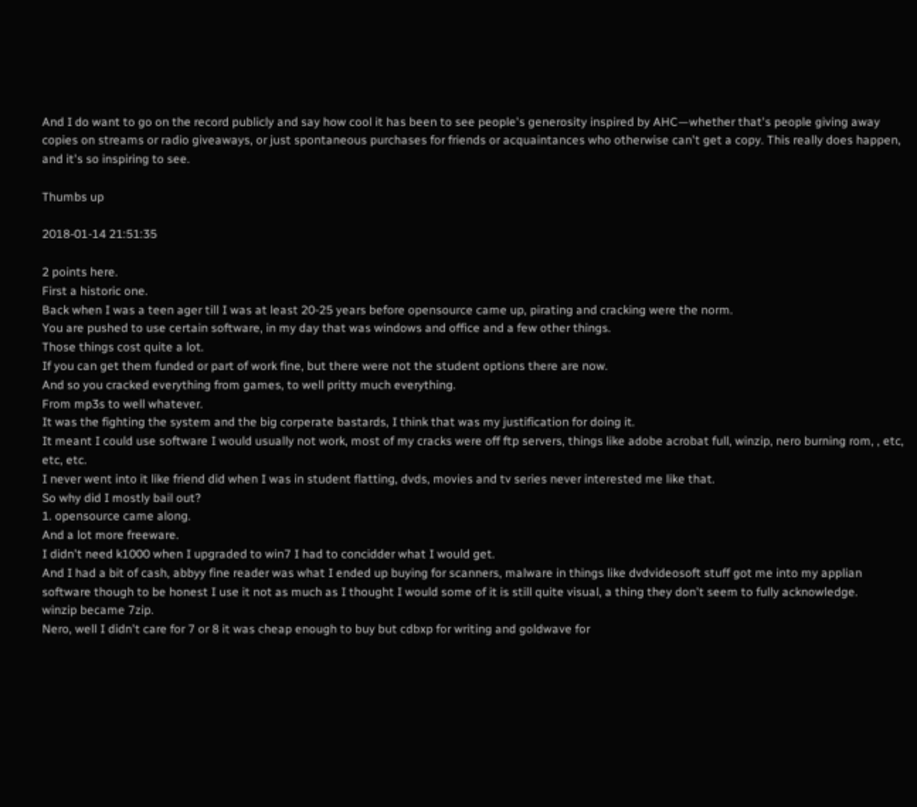And I do want to go on the record publicly and say how cool it has been to see people's generosity inspired by AHC—whether that's people giving away copies on streams or radio giveaways, or just spontaneous purchases for friends or acquaintances who otherwise can't get a copy. This really does happen, and it's so inspiring to see.

Thumbs up

2018-01-14 21:51:35

2 points here.
First a historic one.
Back when I was a teen ager till I was at least 20-25 years before opensource came up, pirating and cracking were the norm.
You are pushed to use certain software, in my day that was windows and office and a few other things.
Those things cost quite a lot.
If you can get them funded or part of work fine, but there were not the student options there are now.
And so you cracked everything from games, to well pritty much everything.
From mp3s to well whatever.
It was the fighting the system and the big corperate bastards, I think that was my justification for doing it.
It meant I could use software I would usually not work, most of my cracks were off ftp servers, things like adobe acrobat full, winzip, nero burning rom, , etc, etc, etc.
I never went into it like friend did when I was in student flatting, dvds, movies and tv series never interested me like that.
So why did I mostly bail out?
1. opensource came along.
And a lot more freeware.
I didn't need k1000 when I upgraded to win7 I had to concidder what I would get.
And I had a bit of cash, abbyy fine reader was what I ended up buying for scanners, malware in things like dvdvideosoft stuff got me into my applian software though to be honest I use it not as much as I thought I would some of it is still quite visual, a thing they don't seem to fully acknowledge.
winzip became 7zip.
Nero, well I didn't care for 7 or 8 it was cheap enough to buy but cdbxp for writing and goldwave for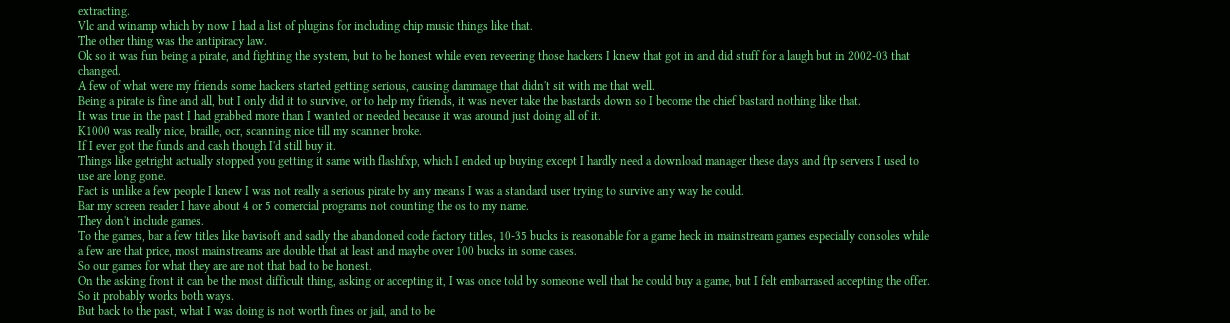extracting.
Vlc and winamp which by now I had a list of plugins for including chip music things like that.
The other thing was the antipiracy law.
Ok so it was fun being a pirate, and fighting the system, but to be honest while even reveering those hackers I knew that got in and did stuff for a laugh but in 2002-03 that changed.
A few of what were my friends some hackers started getting serious, causing dammage that didn't sit with me that well.
Being a pirate is fine and all, but I only did it to survive, or to help my friends, it was never take the bastards down so I become the chief bastard nothing like that.
It was true in the past I had grabbed more than I wanted or needed because it was around just doing all of it.
K1000 was really nice, braille, ocr, scanning nice till my scanner broke.
If I ever got the funds and cash though I'd still buy it.
Things like getright actually stopped you getting it same with flashfxp, which I ended up buying except I hardly need a download manager these days and ftp servers I used to use are long gone.
Fact is unlike a few people I knew I was not really a serious pirate by any means I was a standard user trying to survive any way he could.
Bar my screen reader I have about 4 or 5 comercial programs not counting the os to my name.
They don't include games.
To the games, bar a few titles like bavisoft and sadly the abandoned code factory titles, 10-35 bucks is reasonable for a game heck in mainstream games especially consoles while a few are that price, most mainstreams are double that at least and maybe over 100 bucks in some cases.
So our games for what they are are not that bad to be honest.
On the asking front it can be the most difficult thing, asking or accepting it, I was once told by someone well that he could buy a game, but I felt embarrased accepting the offer.
So it probably works both ways.
But back to the past, what I was doing is not worth fines or jail, and to be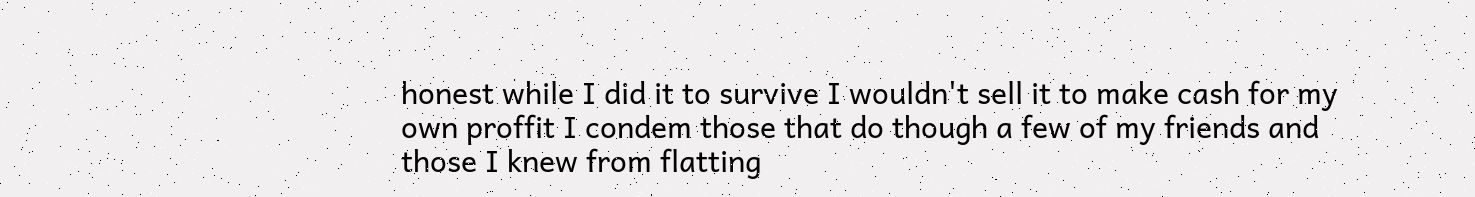honest while I did it to survive I wouldn't sell it to make cash for my own proffit I condem those that do though a few of my friends and those I knew from flatting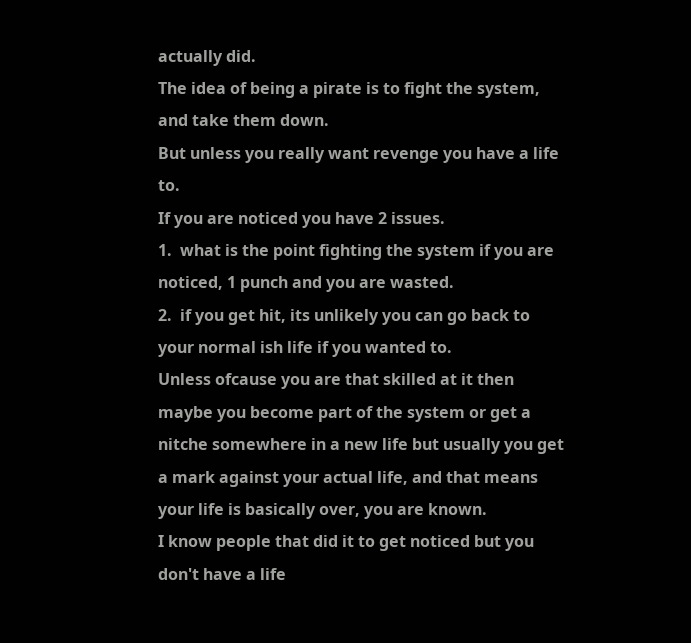actually did.
The idea of being a pirate is to fight the system, and take them down.
But unless you really want revenge you have a life to.
If you are noticed you have 2 issues.
1.  what is the point fighting the system if you are noticed, 1 punch and you are wasted.
2.  if you get hit, its unlikely you can go back to your normal ish life if you wanted to.
Unless ofcause you are that skilled at it then maybe you become part of the system or get a nitche somewhere in a new life but usually you get a mark against your actual life, and that means your life is basically over, you are known.
I know people that did it to get noticed but you don't have a life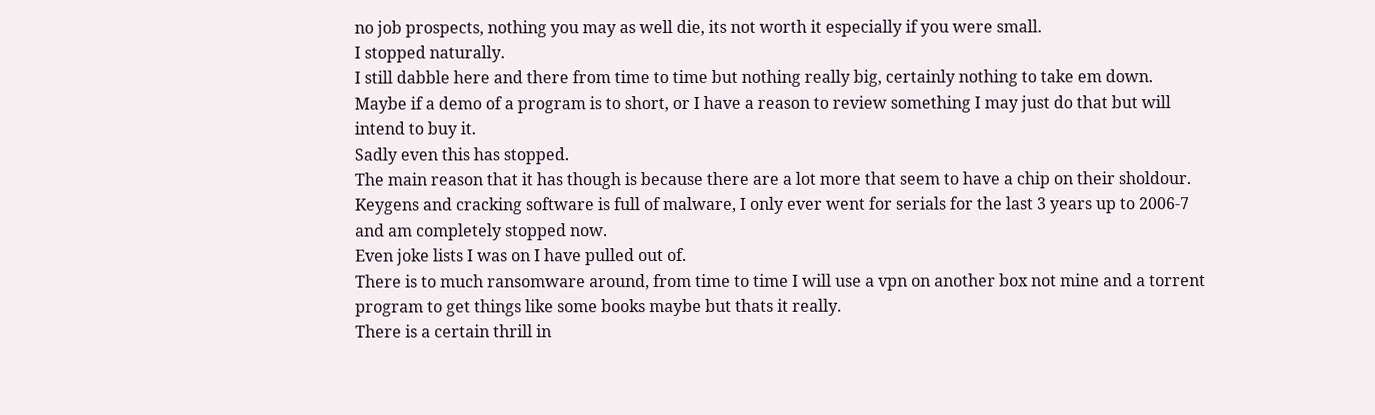no job prospects, nothing you may as well die, its not worth it especially if you were small.
I stopped naturally.
I still dabble here and there from time to time but nothing really big, certainly nothing to take em down.
Maybe if a demo of a program is to short, or I have a reason to review something I may just do that but will intend to buy it.
Sadly even this has stopped.
The main reason that it has though is because there are a lot more that seem to have a chip on their sholdour.
Keygens and cracking software is full of malware, I only ever went for serials for the last 3 years up to 2006-7 and am completely stopped now.
Even joke lists I was on I have pulled out of.
There is to much ransomware around, from time to time I will use a vpn on another box not mine and a torrent program to get things like some books maybe but thats it really.
There is a certain thrill in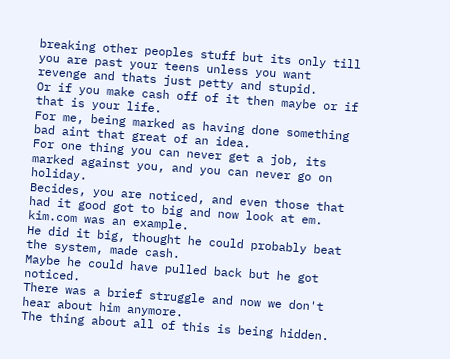breaking other peoples stuff but its only till you are past your teens unless you want revenge and thats just petty and stupid.
Or if you make cash off of it then maybe or if that is your life.
For me, being marked as having done something bad aint that great of an idea.
For one thing you can never get a job, its marked against you, and you can never go on holiday.
Becides, you are noticed, and even those that had it good got to big and now look at em.
kim.com was an example.
He did it big, thought he could probably beat the system, made cash.
Maybe he could have pulled back but he got noticed.
There was a brief struggle and now we don't hear about him anymore.
The thing about all of this is being hidden.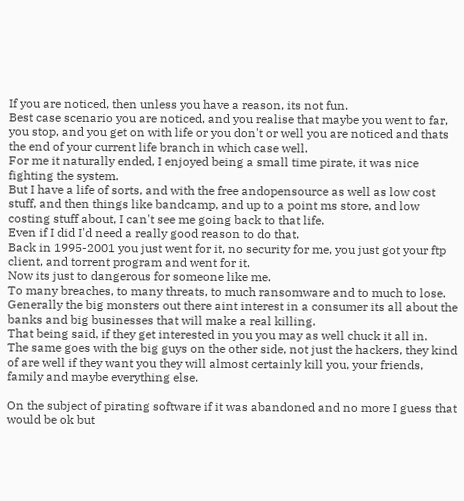If you are noticed, then unless you have a reason, its not fun.
Best case scenario you are noticed, and you realise that maybe you went to far, you stop, and you get on with life or you don't or well you are noticed and thats the end of your current life branch in which case well.
For me it naturally ended, I enjoyed being a small time pirate, it was nice fighting the system.
But I have a life of sorts, and with the free andopensource as well as low cost stuff, and then things like bandcamp, and up to a point ms store, and low costing stuff about, I can't see me going back to that life.
Even if I did I'd need a really good reason to do that.
Back in 1995-2001 you just went for it, no security for me, you just got your ftp client, and torrent program and went for it.
Now its just to dangerous for someone like me.
To many breaches, to many threats, to much ransomware and to much to lose.
Generally the big monsters out there aint interest in a consumer its all about the banks and big businesses that will make a real killing.
That being said, if they get interested in you you may as well chuck it all in.
The same goes with the big guys on the other side, not just the hackers, they kind of are well if they want you they will almost certainly kill you, your friends, family and maybe everything else.

On the subject of pirating software if it was abandoned and no more I guess that would be ok but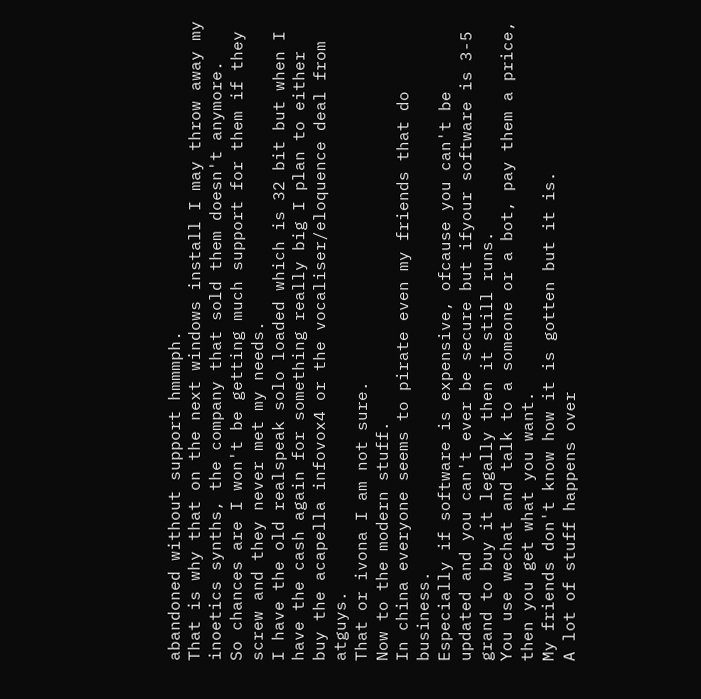abandoned without support hmmmph.
That is why that on the next windows install I may throw away my inoetics synths, the company that sold them doesn't anymore.
So chances are I won't be getting much support for them if they screw and they never met my needs.
I have the old realspeak solo loaded which is 32 bit but when I have the cash again for something really big I plan to either buy the acapella infovox4 or the vocaliser/eloquence deal from atguys.
That or ivona I am not sure.
Now to the modern stuff.
In china everyone seems to pirate even my friends that do business.
Especially if software is expensive, ofcause you can't be updated and you can't ever be secure but ifyour software is 3-5 grand to buy it legally then it still runs.
You use wechat and talk to a someone or a bot, pay them a price, then you get what you want.
My friends don't know how it is gotten but it is.
A lot of stuff happens over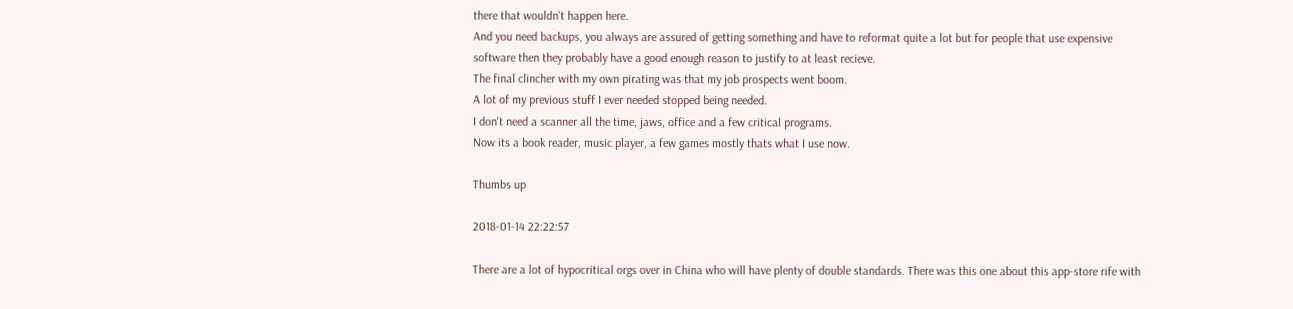there that wouldn't happen here.
And you need backups, you always are assured of getting something and have to reformat quite a lot but for people that use expensive software then they probably have a good enough reason to justify to at least recieve.
The final clincher with my own pirating was that my job prospects went boom.
A lot of my previous stuff I ever needed stopped being needed.
I don't need a scanner all the time, jaws, office and a few critical programs.
Now its a book reader, music player, a few games mostly thats what I use now.

Thumbs up

2018-01-14 22:22:57

There are a lot of hypocritical orgs over in China who will have plenty of double standards. There was this one about this app-store rife with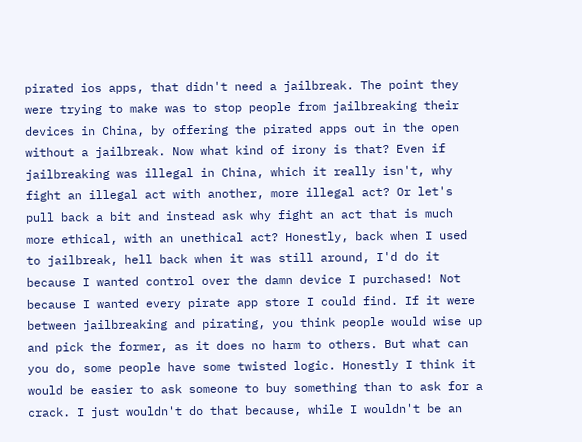pirated ios apps, that didn't need a jailbreak. The point they were trying to make was to stop people from jailbreaking their devices in China, by offering the pirated apps out in the open without a jailbreak. Now what kind of irony is that? Even if jailbreaking was illegal in China, which it really isn't, why fight an illegal act with another, more illegal act? Or let's pull back a bit and instead ask why fight an act that is much more ethical, with an unethical act? Honestly, back when I used to jailbreak, hell back when it was still around, I'd do it because I wanted control over the damn device I purchased! Not because I wanted every pirate app store I could find. If it were between jailbreaking and pirating, you think people would wise up and pick the former, as it does no harm to others. But what can you do, some people have some twisted logic. Honestly I think it would be easier to ask someone to buy something than to ask for a crack. I just wouldn't do that because, while I wouldn't be an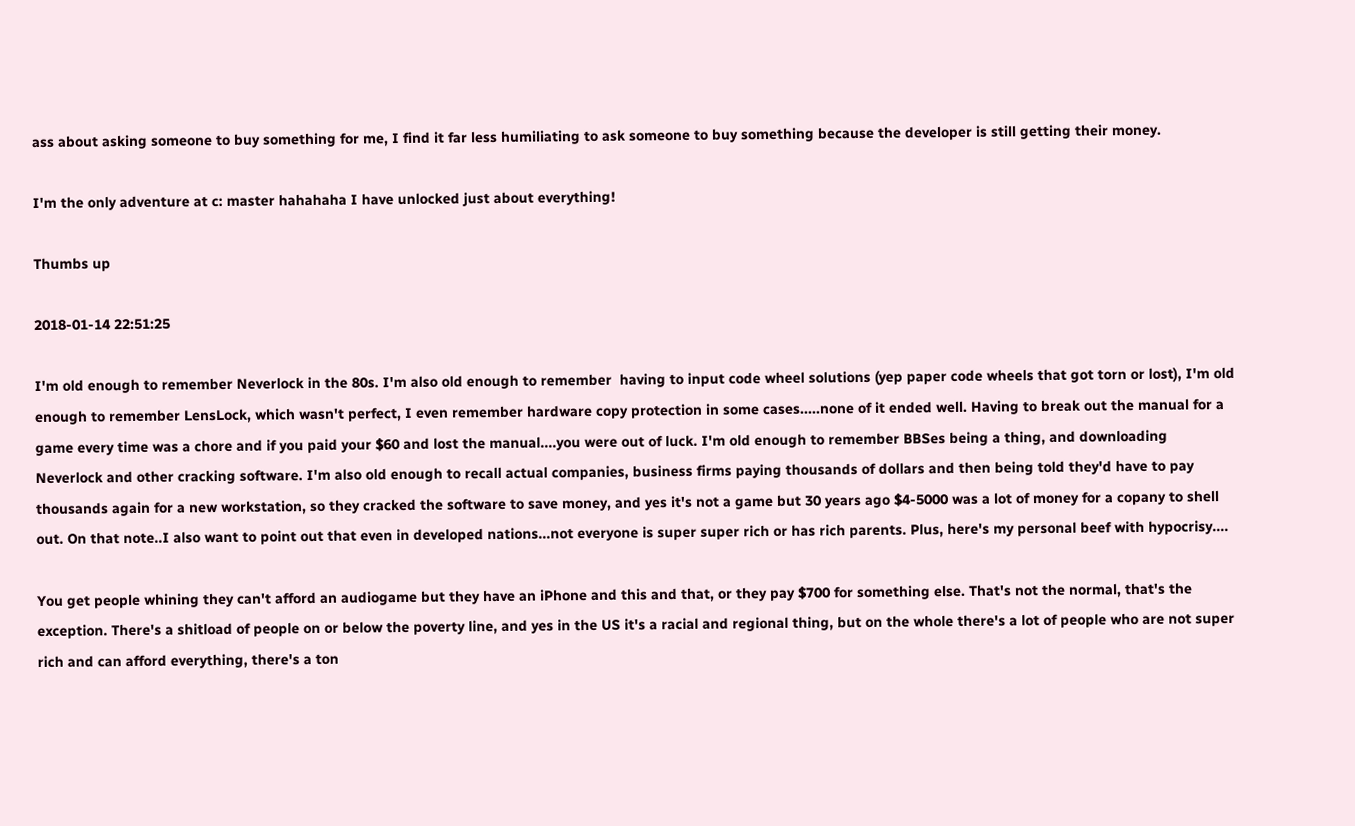ass about asking someone to buy something for me, I find it far less humiliating to ask someone to buy something because the developer is still getting their money.

I'm the only adventure at c: master hahahaha I have unlocked just about everything!

Thumbs up

2018-01-14 22:51:25

I'm old enough to remember Neverlock in the 80s. I'm also old enough to remember  having to input code wheel solutions (yep paper code wheels that got torn or lost), I'm old enough to remember LensLock, which wasn't perfect, I even remember hardware copy protection in some cases.....none of it ended well. Having to break out the manual for a game every time was a chore and if you paid your $60 and lost the manual....you were out of luck. I'm old enough to remember BBSes being a thing, and downloading Neverlock and other cracking software. I'm also old enough to recall actual companies, business firms paying thousands of dollars and then being told they'd have to pay thousands again for a new workstation, so they cracked the software to save money, and yes it's not a game but 30 years ago $4-5000 was a lot of money for a copany to shell out. On that note..I also want to point out that even in developed nations...not everyone is super super rich or has rich parents. Plus, here's my personal beef with hypocrisy....

You get people whining they can't afford an audiogame but they have an iPhone and this and that, or they pay $700 for something else. That's not the normal, that's the exception. There's a shitload of people on or below the poverty line, and yes in the US it's a racial and regional thing, but on the whole there's a lot of people who are not super rich and can afford everything, there's a ton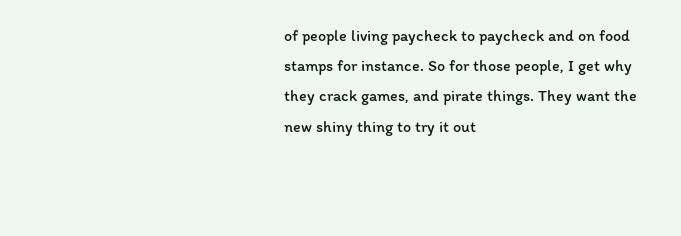of people living paycheck to paycheck and on food stamps for instance. So for those people, I get why they crack games, and pirate things. They want the new shiny thing to try it out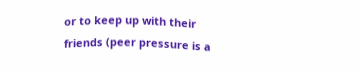or to keep up with their friends (peer pressure is a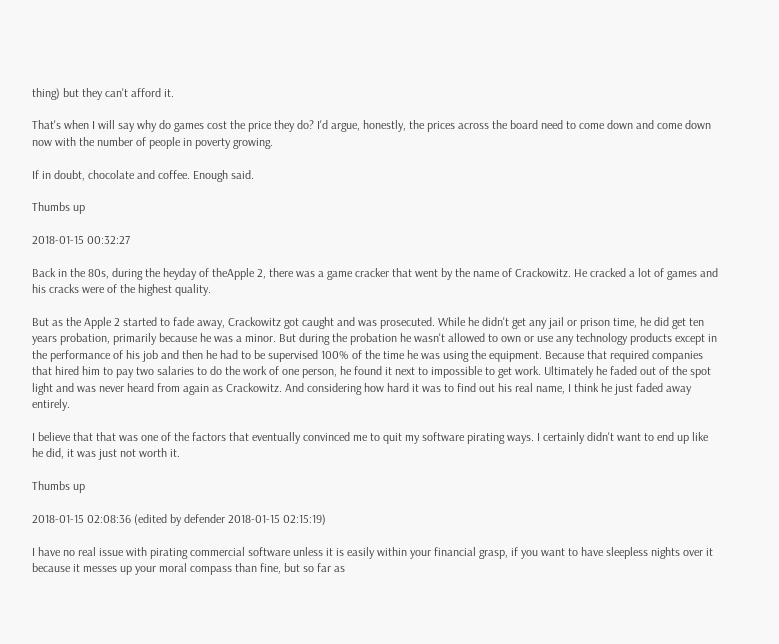thing) but they can't afford it.

That's when I will say why do games cost the price they do? I'd argue, honestly, the prices across the board need to come down and come down now with the number of people in poverty growing.

If in doubt, chocolate and coffee. Enough said.

Thumbs up

2018-01-15 00:32:27

Back in the 80s, during the heyday of theApple 2, there was a game cracker that went by the name of Crackowitz. He cracked a lot of games and his cracks were of the highest quality.

But as the Apple 2 started to fade away, Crackowitz got caught and was prosecuted. While he didn't get any jail or prison time, he did get ten years probation, primarily because he was a minor. But during the probation he wasn't allowed to own or use any technology products except in the performance of his job and then he had to be supervised 100% of the time he was using the equipment. Because that required companies that hired him to pay two salaries to do the work of one person, he found it next to impossible to get work. Ultimately he faded out of the spot light and was never heard from again as Crackowitz. And considering how hard it was to find out his real name, I think he just faded away entirely.

I believe that that was one of the factors that eventually convinced me to quit my software pirating ways. I certainly didn't want to end up like he did, it was just not worth it.

Thumbs up

2018-01-15 02:08:36 (edited by defender 2018-01-15 02:15:19)

I have no real issue with pirating commercial software unless it is easily within your financial grasp, if you want to have sleepless nights over it because it messes up your moral compass than fine, but so far as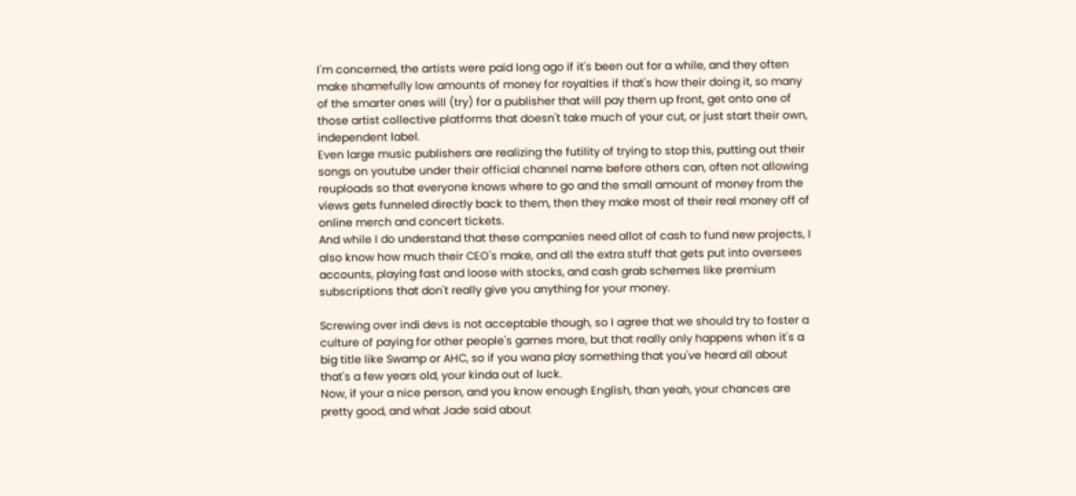I'm concerned, the artists were paid long ago if it's been out for a while, and they often make shamefully low amounts of money for royalties if that's how their doing it, so many of the smarter ones will (try) for a publisher that will pay them up front, get onto one of those artist collective platforms that doesn't take much of your cut, or just start their own, independent label.
Even large music publishers are realizing the futility of trying to stop this, putting out their songs on youtube under their official channel name before others can, often not allowing reuploads so that everyone knows where to go and the small amount of money from the views gets funneled directly back to them, then they make most of their real money off of online merch and concert tickets.
And while I do understand that these companies need allot of cash to fund new projects, I also know how much their CEO's make, and all the extra stuff that gets put into oversees accounts, playing fast and loose with stocks, and cash grab schemes like premium subscriptions that don't really give you anything for your money.

Screwing over indi devs is not acceptable though, so I agree that we should try to foster a culture of paying for other people's games more, but that really only happens when it's a big title like Swamp or AHC, so if you wana play something that you've heard all about that's a few years old, your kinda out of luck.
Now, if your a nice person, and you know enough English, than yeah, your chances are pretty good, and what Jade said about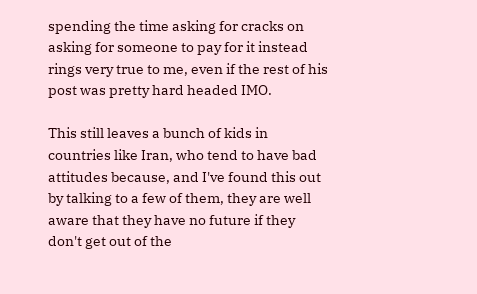spending the time asking for cracks on asking for someone to pay for it instead rings very true to me, even if the rest of his post was pretty hard headed IMO.

This still leaves a bunch of kids in countries like Iran, who tend to have bad attitudes because, and I've found this out by talking to a few of them, they are well aware that they have no future if they don't get out of the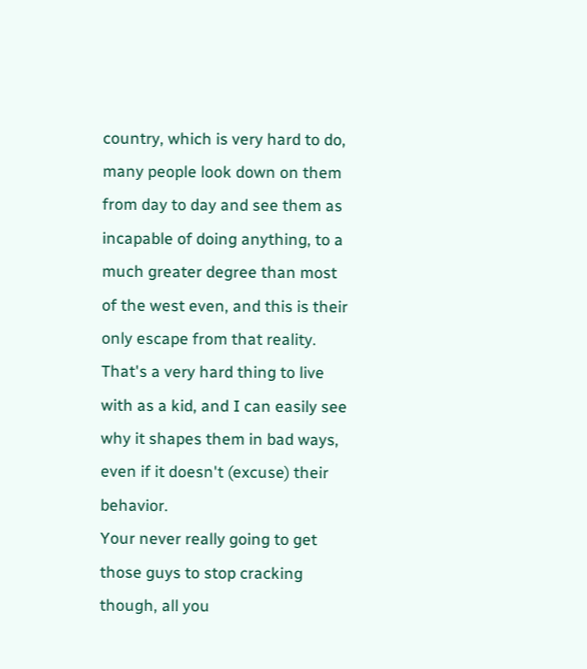country, which is very hard to do, many people look down on them from day to day and see them as incapable of doing anything, to a much greater degree than most of the west even, and this is their only escape from that reality.
That's a very hard thing to live with as a kid, and I can easily see why it shapes them in bad ways, even if it doesn't (excuse) their behavior.
Your never really going to get those guys to stop cracking though, all you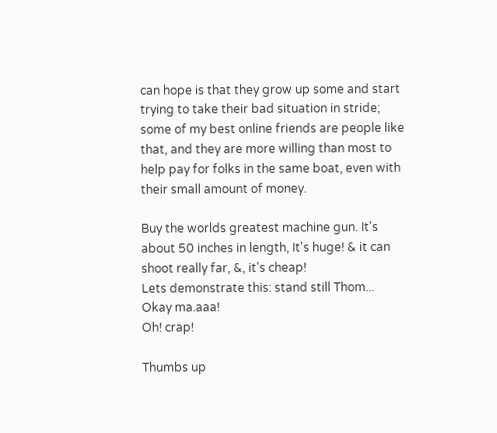can hope is that they grow up some and start trying to take their bad situation in stride; some of my best online friends are people like that, and they are more willing than most to help pay for folks in the same boat, even with their small amount of money.

Buy the worlds greatest machine gun. It's about 50 inches in length, It's huge! & it can shoot really far, &, it's cheap!
Lets demonstrate this: stand still Thom...
Okay ma.aaa!
Oh! crap!

Thumbs up